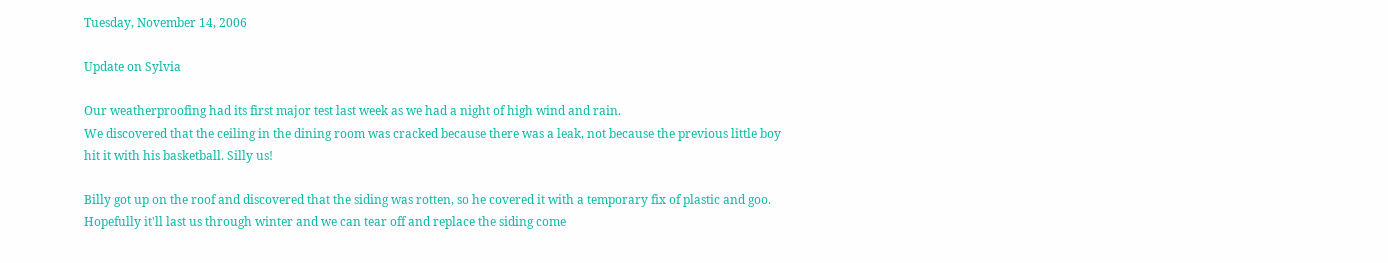Tuesday, November 14, 2006

Update on Sylvia

Our weatherproofing had its first major test last week as we had a night of high wind and rain.
We discovered that the ceiling in the dining room was cracked because there was a leak, not because the previous little boy hit it with his basketball. Silly us!

Billy got up on the roof and discovered that the siding was rotten, so he covered it with a temporary fix of plastic and goo. Hopefully it'll last us through winter and we can tear off and replace the siding come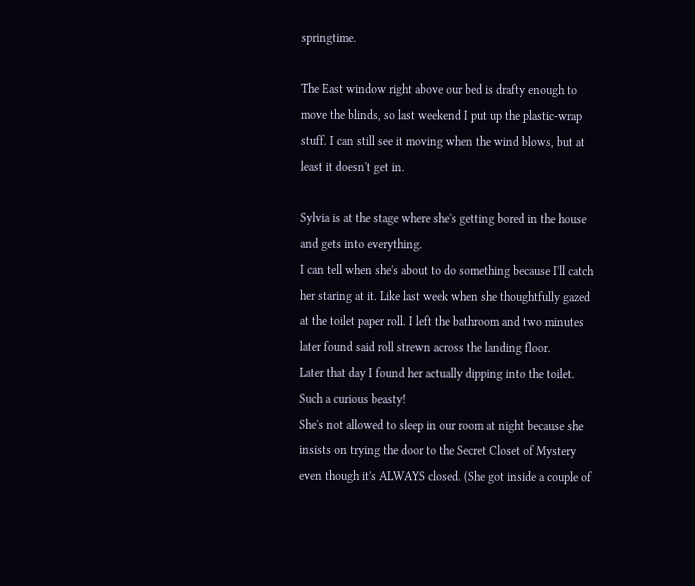springtime.

The East window right above our bed is drafty enough to move the blinds, so last weekend I put up the plastic-wrap stuff. I can still see it moving when the wind blows, but at least it doesn't get in.

Sylvia is at the stage where she's getting bored in the house and gets into everything.
I can tell when she's about to do something because I'll catch her staring at it. Like last week when she thoughtfully gazed at the toilet paper roll. I left the bathroom and two minutes later found said roll strewn across the landing floor.
Later that day I found her actually dipping into the toilet. Such a curious beasty!
She's not allowed to sleep in our room at night because she insists on trying the door to the Secret Closet of Mystery even though it's ALWAYS closed. (She got inside a couple of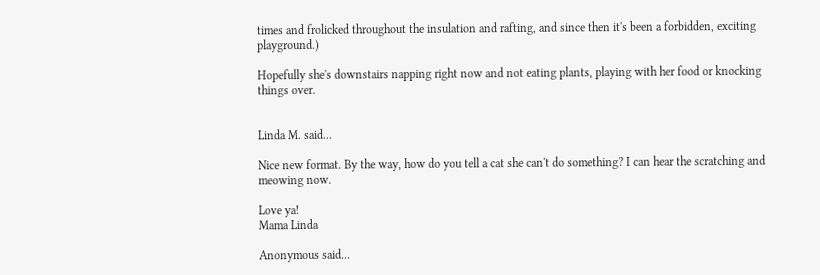times and frolicked throughout the insulation and rafting, and since then it's been a forbidden, exciting playground.)

Hopefully she's downstairs napping right now and not eating plants, playing with her food or knocking things over.


Linda M. said...

Nice new format. By the way, how do you tell a cat she can't do something? I can hear the scratching and meowing now.

Love ya!
Mama Linda

Anonymous said...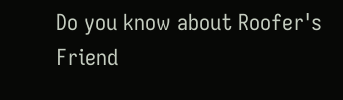Do you know about Roofer's Friend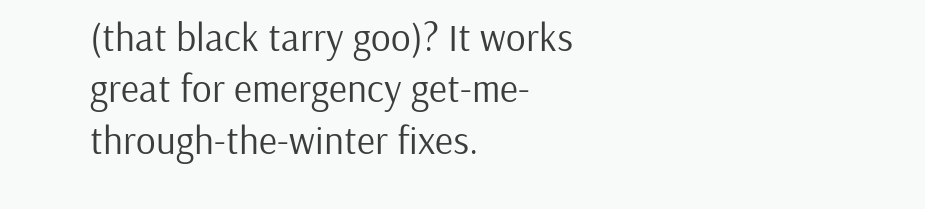(that black tarry goo)? It works great for emergency get-me-through-the-winter fixes.